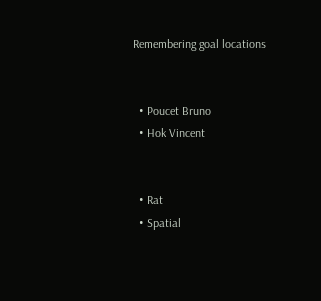Remembering goal locations


  • Poucet Bruno
  • Hok Vincent


  • Rat
  • Spatial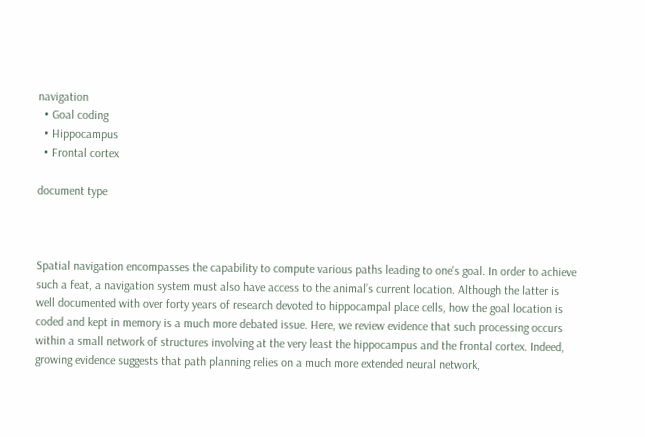navigation
  • Goal coding
  • Hippocampus
  • Frontal cortex

document type



Spatial navigation encompasses the capability to compute various paths leading to one's goal. In order to achieve such a feat, a navigation system must also have access to the animal’s current location. Although the latter is well documented with over forty years of research devoted to hippocampal place cells, how the goal location is coded and kept in memory is a much more debated issue. Here, we review evidence that such processing occurs within a small network of structures involving at the very least the hippocampus and the frontal cortex. Indeed, growing evidence suggests that path planning relies on a much more extended neural network,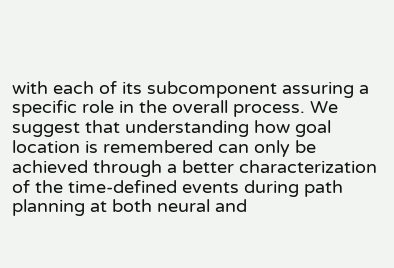with each of its subcomponent assuring a specific role in the overall process. We suggest that understanding how goal location is remembered can only be achieved through a better characterization of the time-defined events during path planning at both neural and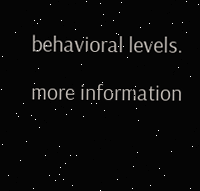behavioral levels.

more information